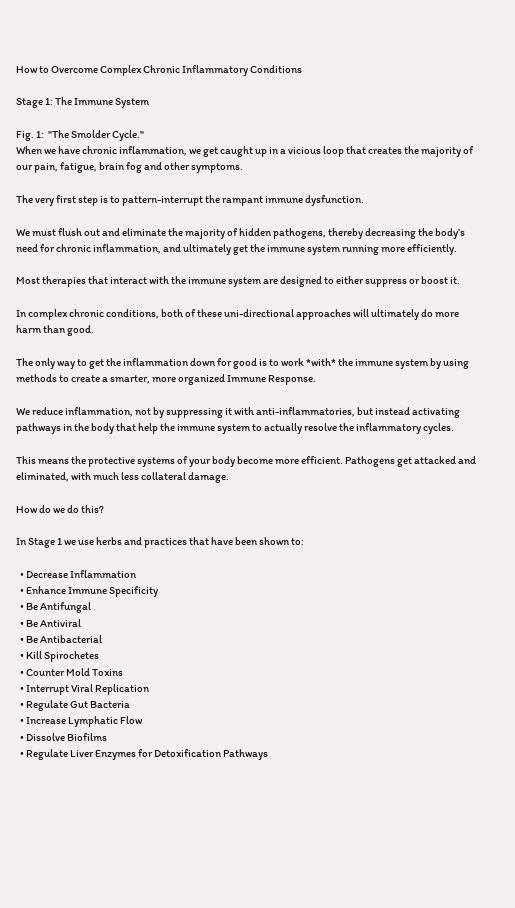How to Overcome Complex Chronic Inflammatory Conditions

Stage 1: The Immune System

Fig. 1:  "The Smolder Cycle."
When we have chronic inflammation, we get caught up in a vicious loop that creates the majority of our pain, fatigue, brain fog and other symptoms.

The very first step is to pattern-interrupt the rampant immune dysfunction.

We must flush out and eliminate the majority of hidden pathogens, thereby decreasing the body’s need for chronic inflammation, and ultimately get the immune system running more efficiently.

Most therapies that interact with the immune system are designed to either suppress or boost it.

In complex chronic conditions, both of these uni-directional approaches will ultimately do more harm than good.

The only way to get the inflammation down for good is to work *with* the immune system by using methods to create a smarter, more organized Immune Response.

We reduce inflammation, not by suppressing it with anti-inflammatories, but instead activating pathways in the body that help the immune system to actually resolve the inflammatory cycles.

This means the protective systems of your body become more efficient. Pathogens get attacked and eliminated, with much less collateral damage.

How do we do this?

In Stage 1 we use herbs and practices that have been shown to:

  • Decrease Inflammation
  • Enhance Immune Specificity
  • Be Antifungal
  • Be Antiviral
  • Be Antibacterial
  • Kill Spirochetes
  • Counter Mold Toxins
  • Interrupt Viral Replication
  • Regulate Gut Bacteria
  • Increase Lymphatic Flow
  • Dissolve Biofilms
  • Regulate Liver Enzymes for Detoxification Pathways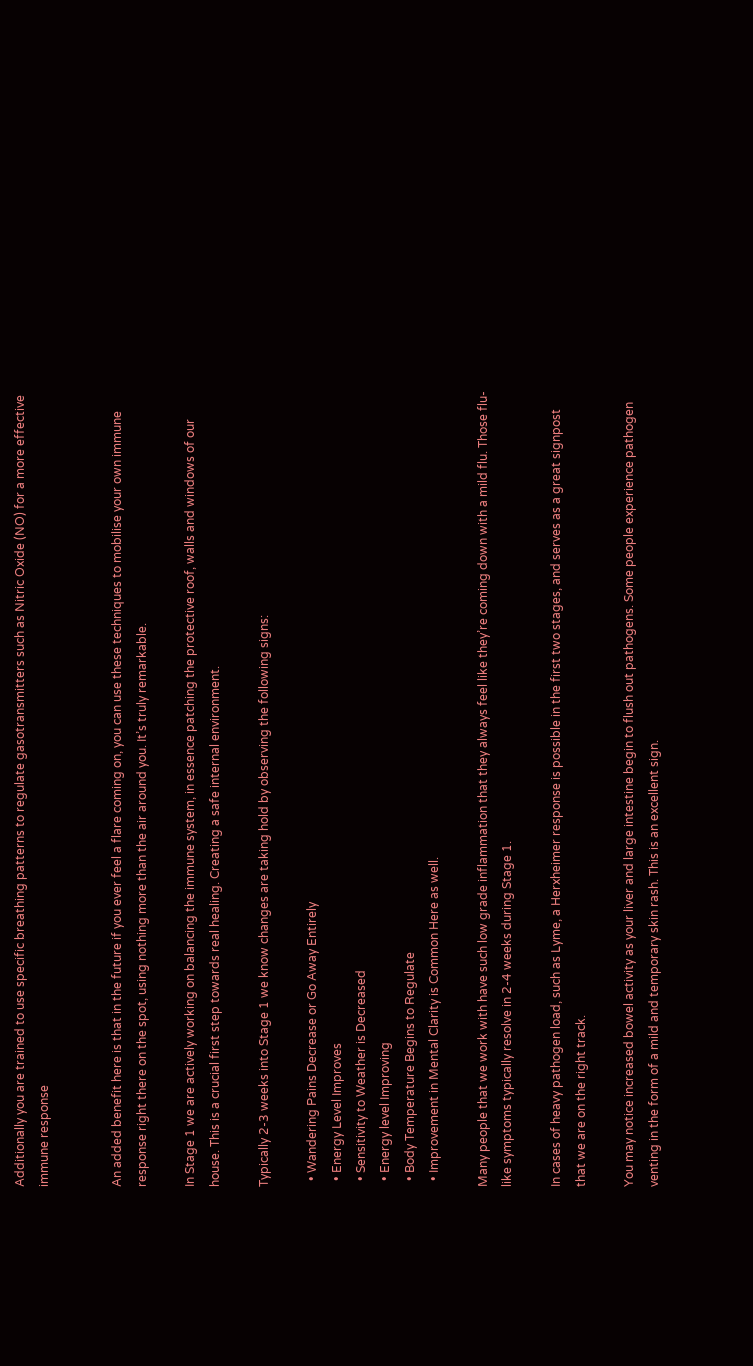Additionally you are trained to use specific breathing patterns to regulate gasotransmitters such as Nitric Oxide (NO) for a more effective immune response


An added benefit here is that in the future if you ever feel a flare coming on, you can use these techniques to mobilise your own immune response right there on the spot, using nothing more than the air around you. It’s truly remarkable.

In Stage 1 we are actively working on balancing the immune system, in essence patching the protective roof, walls and windows of our house. This is a crucial first step towards real healing. Creating a safe internal environment.

Typically 2-3 weeks into Stage 1 we know changes are taking hold by observing the following signs:

  • Wandering Pains Decrease or Go Away Entirely
  • Energy Level Improves
  • Sensitivity to Weather is Decreased
  • Energy level Improving
  • Body Temperature Begins to Regulate
  • Improvement in Mental Clarity is Common Here as well.

Many people that we work with have such low grade inflammation that they always feel like they’re coming down with a mild flu. Those flu-like symptoms typically resolve in 2-4 weeks during Stage 1.

In cases of heavy pathogen load, such as Lyme, a Herxheimer response is possible in the first two stages, and serves as a great signpost that we are on the right track.

You may notice increased bowel activity as your liver and large intestine begin to flush out pathogens. Some people experience pathogen venting in the form of a mild and temporary skin rash. This is an excellent sign.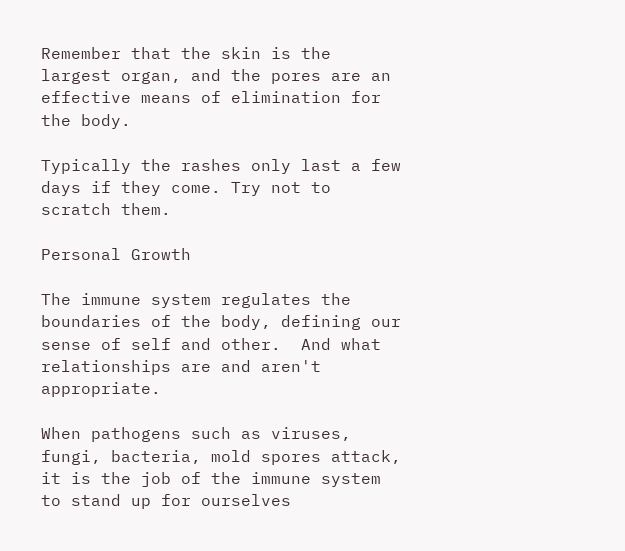Remember that the skin is the largest organ, and the pores are an effective means of elimination for the body.

Typically the rashes only last a few days if they come. Try not to scratch them.

Personal Growth

The immune system regulates the boundaries of the body, defining our sense of self and other.  And what relationships are and aren't appropriate.

When pathogens such as viruses, fungi, bacteria, mold spores attack, it is the job of the immune system to stand up for ourselves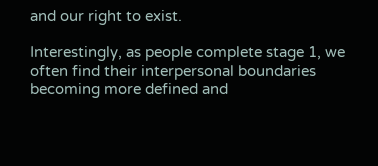and our right to exist.

Interestingly, as people complete stage 1, we often find their interpersonal boundaries becoming more defined and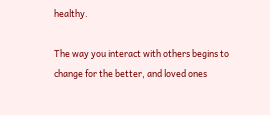healthy.

The way you interact with others begins to change for the better, and loved ones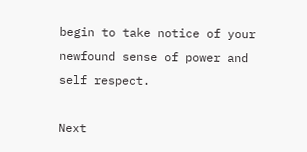begin to take notice of your newfound sense of power and self respect.

Next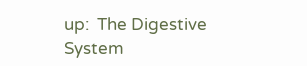up:  The Digestive System